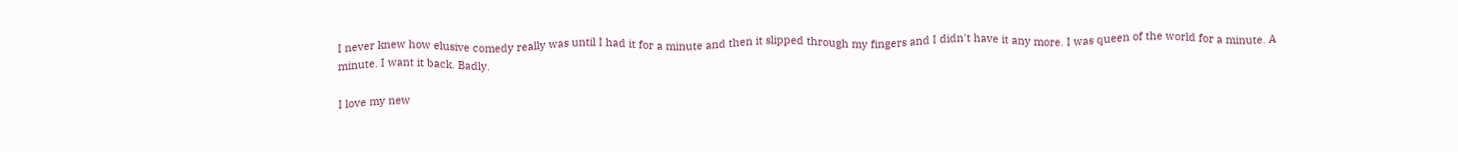I never knew how elusive comedy really was until I had it for a minute and then it slipped through my fingers and I didn't have it any more. I was queen of the world for a minute. A minute. I want it back. Badly.

I love my new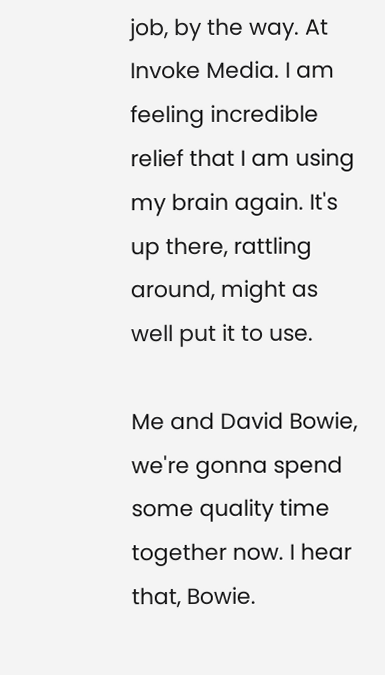job, by the way. At Invoke Media. I am feeling incredible relief that I am using my brain again. It's up there, rattling around, might as well put it to use.

Me and David Bowie, we're gonna spend some quality time together now. I hear that, Bowie.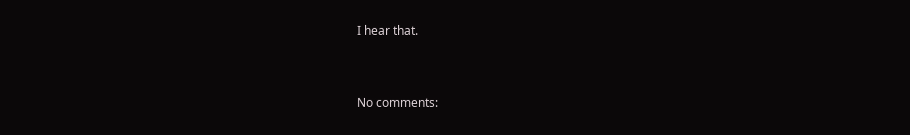I hear that.


No comments: